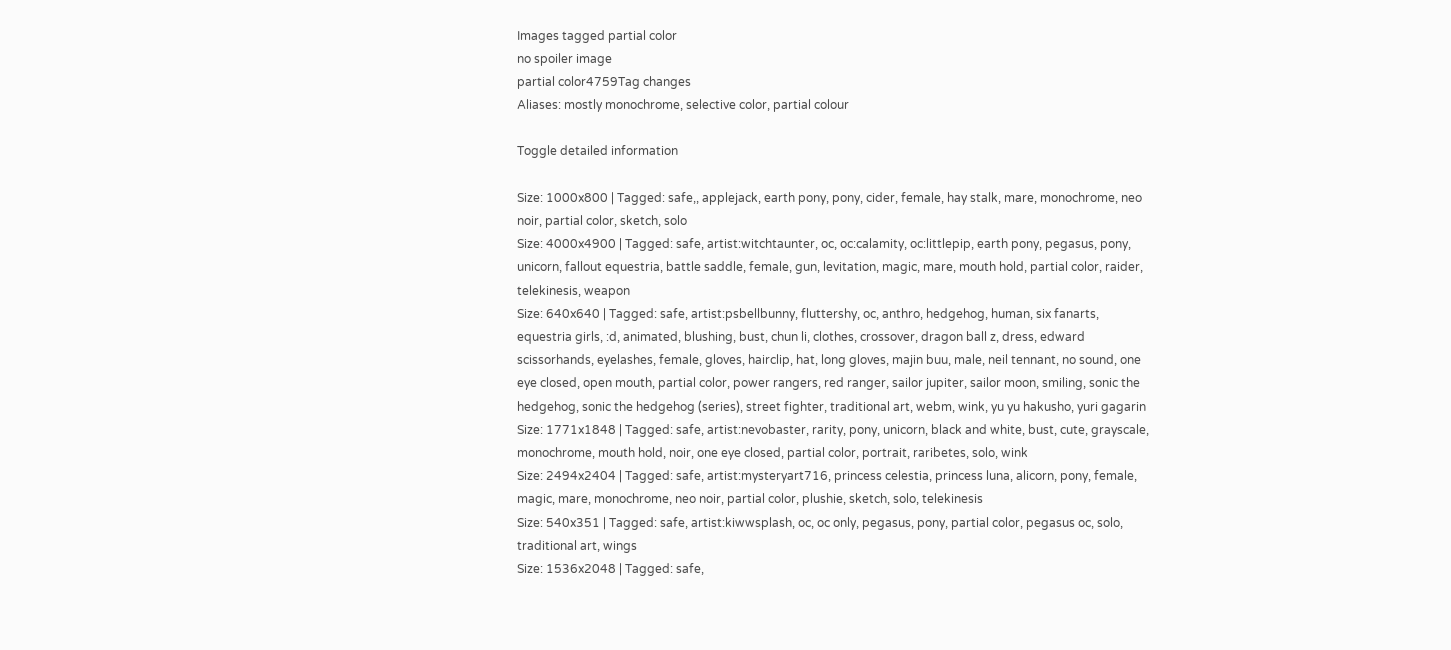Images tagged partial color
no spoiler image
partial color4759Tag changes
Aliases: mostly monochrome, selective color, partial colour

Toggle detailed information

Size: 1000x800 | Tagged: safe,, applejack, earth pony, pony, cider, female, hay stalk, mare, monochrome, neo noir, partial color, sketch, solo
Size: 4000x4900 | Tagged: safe, artist:witchtaunter, oc, oc:calamity, oc:littlepip, earth pony, pegasus, pony, unicorn, fallout equestria, battle saddle, female, gun, levitation, magic, mare, mouth hold, partial color, raider, telekinesis, weapon
Size: 640x640 | Tagged: safe, artist:psbellbunny, fluttershy, oc, anthro, hedgehog, human, six fanarts, equestria girls, :d, animated, blushing, bust, chun li, clothes, crossover, dragon ball z, dress, edward scissorhands, eyelashes, female, gloves, hairclip, hat, long gloves, majin buu, male, neil tennant, no sound, one eye closed, open mouth, partial color, power rangers, red ranger, sailor jupiter, sailor moon, smiling, sonic the hedgehog, sonic the hedgehog (series), street fighter, traditional art, webm, wink, yu yu hakusho, yuri gagarin
Size: 1771x1848 | Tagged: safe, artist:nevobaster, rarity, pony, unicorn, black and white, bust, cute, grayscale, monochrome, mouth hold, noir, one eye closed, partial color, portrait, raribetes, solo, wink
Size: 2494x2404 | Tagged: safe, artist:mysteryart716, princess celestia, princess luna, alicorn, pony, female, magic, mare, monochrome, neo noir, partial color, plushie, sketch, solo, telekinesis
Size: 540x351 | Tagged: safe, artist:kiwwsplash, oc, oc only, pegasus, pony, partial color, pegasus oc, solo, traditional art, wings
Size: 1536x2048 | Tagged: safe,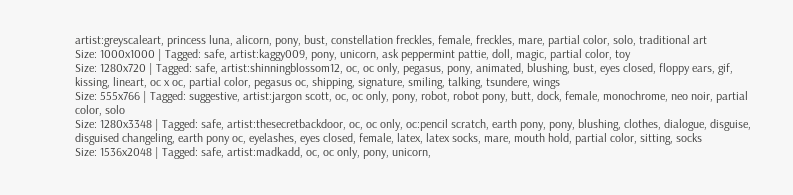artist:greyscaleart, princess luna, alicorn, pony, bust, constellation freckles, female, freckles, mare, partial color, solo, traditional art
Size: 1000x1000 | Tagged: safe, artist:kaggy009, pony, unicorn, ask peppermint pattie, doll, magic, partial color, toy
Size: 1280x720 | Tagged: safe, artist:shinningblossom12, oc, oc only, pegasus, pony, animated, blushing, bust, eyes closed, floppy ears, gif, kissing, lineart, oc x oc, partial color, pegasus oc, shipping, signature, smiling, talking, tsundere, wings
Size: 555x766 | Tagged: suggestive, artist:jargon scott, oc, oc only, pony, robot, robot pony, butt, dock, female, monochrome, neo noir, partial color, solo
Size: 1280x3348 | Tagged: safe, artist:thesecretbackdoor, oc, oc only, oc:pencil scratch, earth pony, pony, blushing, clothes, dialogue, disguise, disguised changeling, earth pony oc, eyelashes, eyes closed, female, latex, latex socks, mare, mouth hold, partial color, sitting, socks
Size: 1536x2048 | Tagged: safe, artist:madkadd, oc, oc only, pony, unicorn,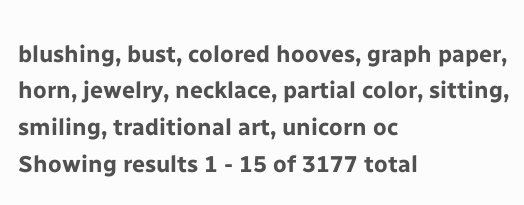blushing, bust, colored hooves, graph paper, horn, jewelry, necklace, partial color, sitting, smiling, traditional art, unicorn oc
Showing results 1 - 15 of 3177 total